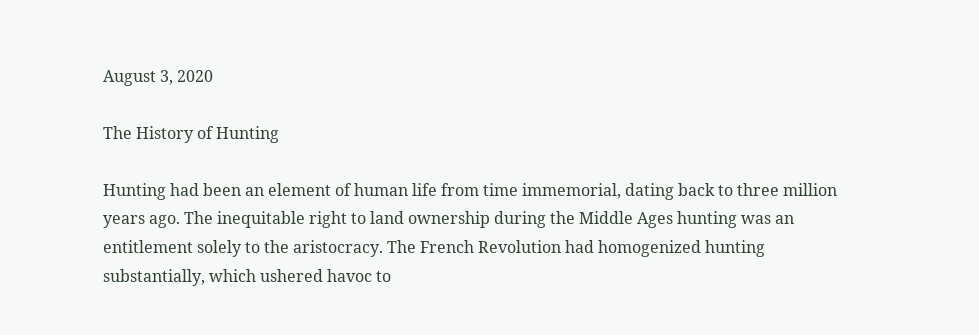August 3, 2020

The History of Hunting

Hunting had been an element of human life from time immemorial, dating back to three million years ago. The inequitable right to land ownership during the Middle Ages hunting was an entitlement solely to the aristocracy. The French Revolution had homogenized hunting substantially, which ushered havoc to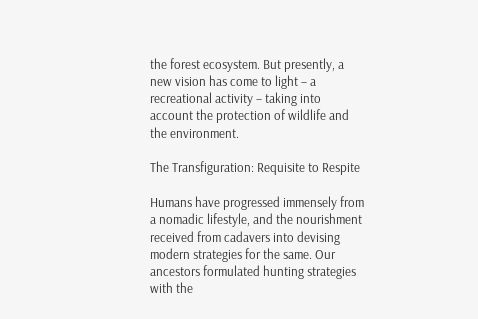the forest ecosystem. But presently, a new vision has come to light – a recreational activity – taking into account the protection of wildlife and the environment.

The Transfiguration: Requisite to Respite

Humans have progressed immensely from a nomadic lifestyle, and the nourishment received from cadavers into devising modern strategies for the same. Our ancestors formulated hunting strategies with the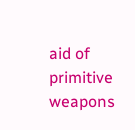aid of primitive weapons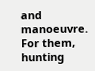and manoeuvre. For them, hunting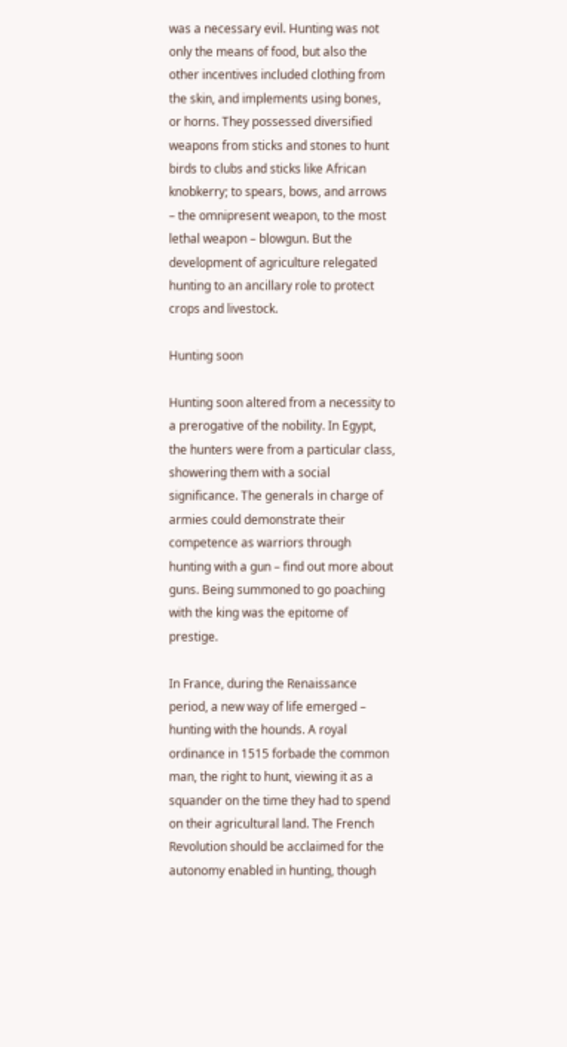was a necessary evil. Hunting was not only the means of food, but also the other incentives included clothing from the skin, and implements using bones, or horns. They possessed diversified weapons from sticks and stones to hunt birds to clubs and sticks like African knobkerry; to spears, bows, and arrows – the omnipresent weapon, to the most lethal weapon – blowgun. But the development of agriculture relegated hunting to an ancillary role to protect crops and livestock.

Hunting soon

Hunting soon altered from a necessity to a prerogative of the nobility. In Egypt, the hunters were from a particular class, showering them with a social significance. The generals in charge of armies could demonstrate their competence as warriors through hunting with a gun – find out more about guns. Being summoned to go poaching with the king was the epitome of prestige.

In France, during the Renaissance period, a new way of life emerged – hunting with the hounds. A royal ordinance in 1515 forbade the common man, the right to hunt, viewing it as a squander on the time they had to spend on their agricultural land. The French Revolution should be acclaimed for the autonomy enabled in hunting, though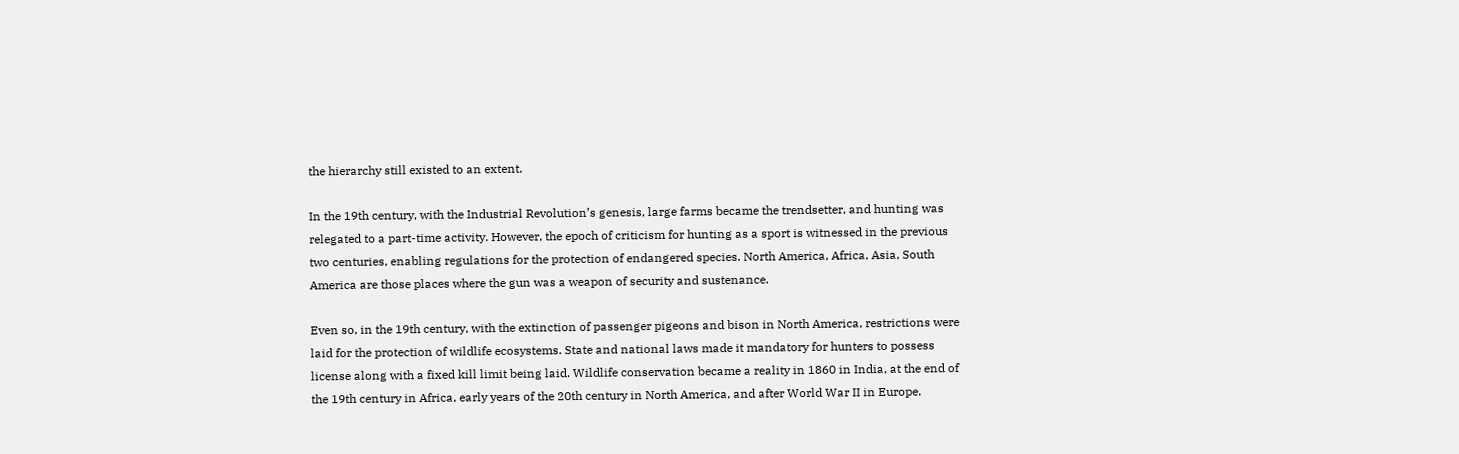the hierarchy still existed to an extent.

In the 19th century, with the Industrial Revolution’s genesis, large farms became the trendsetter, and hunting was relegated to a part-time activity. However, the epoch of criticism for hunting as a sport is witnessed in the previous two centuries, enabling regulations for the protection of endangered species. North America, Africa, Asia, South America are those places where the gun was a weapon of security and sustenance.

Even so, in the 19th century, with the extinction of passenger pigeons and bison in North America, restrictions were laid for the protection of wildlife ecosystems. State and national laws made it mandatory for hunters to possess license along with a fixed kill limit being laid. Wildlife conservation became a reality in 1860 in India, at the end of the 19th century in Africa, early years of the 20th century in North America, and after World War II in Europe.